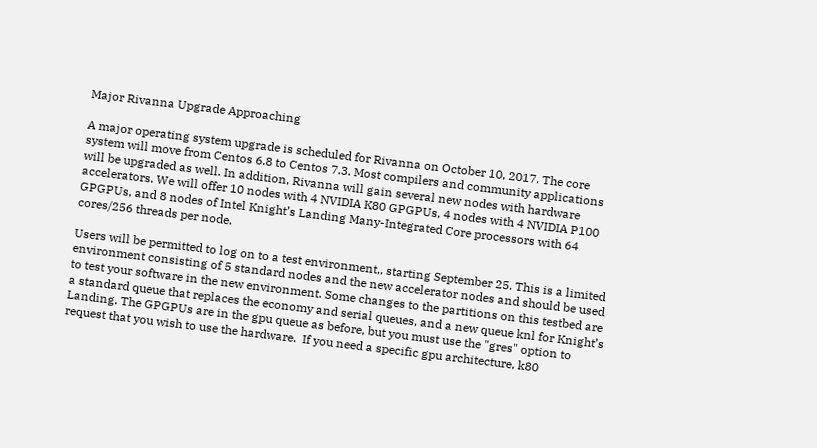Major Rivanna Upgrade Approaching

A major operating system upgrade is scheduled for Rivanna on October 10, 2017. The core system will move from Centos 6.8 to Centos 7.3. Most compilers and community applications will be upgraded as well. In addition, Rivanna will gain several new nodes with hardware accelerators. We will offer 10 nodes with 4 NVIDIA K80 GPGPUs, 4 nodes with 4 NVIDIA P100 GPGPUs, and 8 nodes of Intel Knight’s Landing Many-Integrated Core processors with 64 cores/256 threads per node.

Users will be permitted to log on to a test environment,, starting September 25. This is a limited environment consisting of 5 standard nodes and the new accelerator nodes and should be used to test your software in the new environment. Some changes to the partitions on this testbed are a standard queue that replaces the economy and serial queues, and a new queue knl for Knight’s Landing. The GPGPUs are in the gpu queue as before, but you must use the "gres" option to request that you wish to use the hardware.  If you need a specific gpu architecture, k80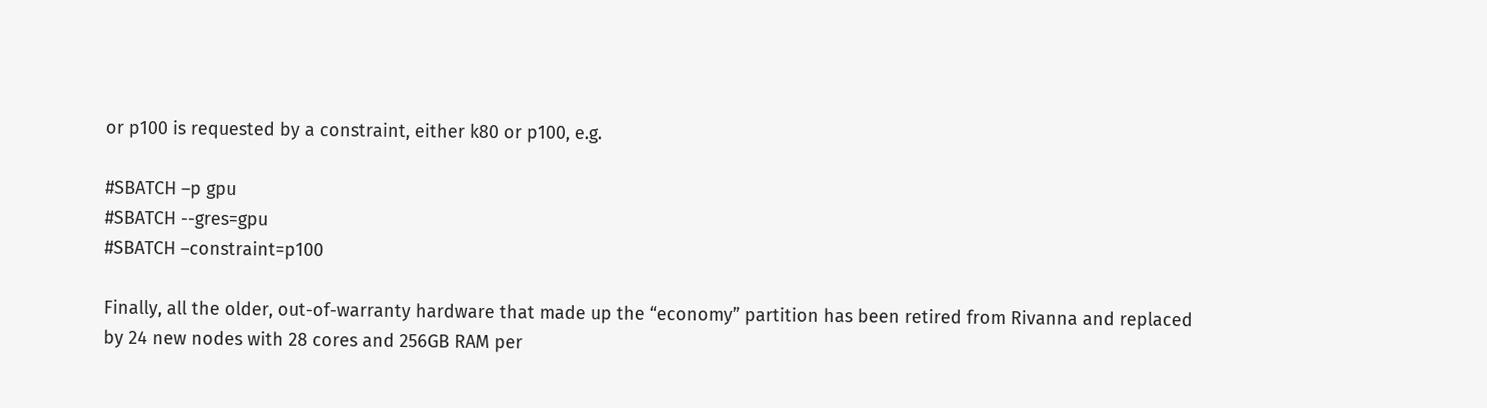or p100 is requested by a constraint, either k80 or p100, e.g.

#SBATCH –p gpu
#SBATCH --gres=gpu
#SBATCH –constraint=p100

Finally, all the older, out-of-warranty hardware that made up the “economy” partition has been retired from Rivanna and replaced by 24 new nodes with 28 cores and 256GB RAM per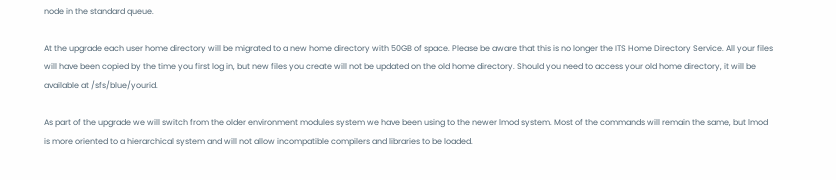node in the standard queue.

At the upgrade each user home directory will be migrated to a new home directory with 50GB of space. Please be aware that this is no longer the ITS Home Directory Service. All your files will have been copied by the time you first log in, but new files you create will not be updated on the old home directory. Should you need to access your old home directory, it will be available at /sfs/blue/yourid.

As part of the upgrade we will switch from the older environment modules system we have been using to the newer lmod system. Most of the commands will remain the same, but lmod is more oriented to a hierarchical system and will not allow incompatible compilers and libraries to be loaded.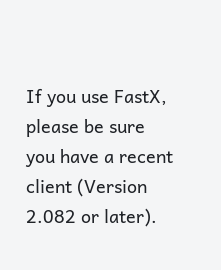If you use FastX, please be sure you have a recent client (Version 2.082 or later).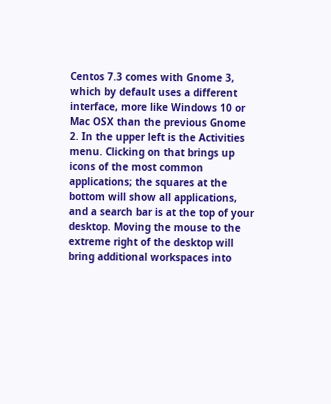Centos 7.3 comes with Gnome 3, which by default uses a different interface, more like Windows 10 or Mac OSX than the previous Gnome 2. In the upper left is the Activities menu. Clicking on that brings up icons of the most common applications; the squares at the bottom will show all applications, and a search bar is at the top of your desktop. Moving the mouse to the extreme right of the desktop will bring additional workspaces into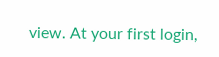view. At your first login,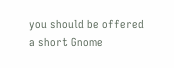you should be offered a short Gnome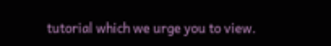tutorial which we urge you to view.